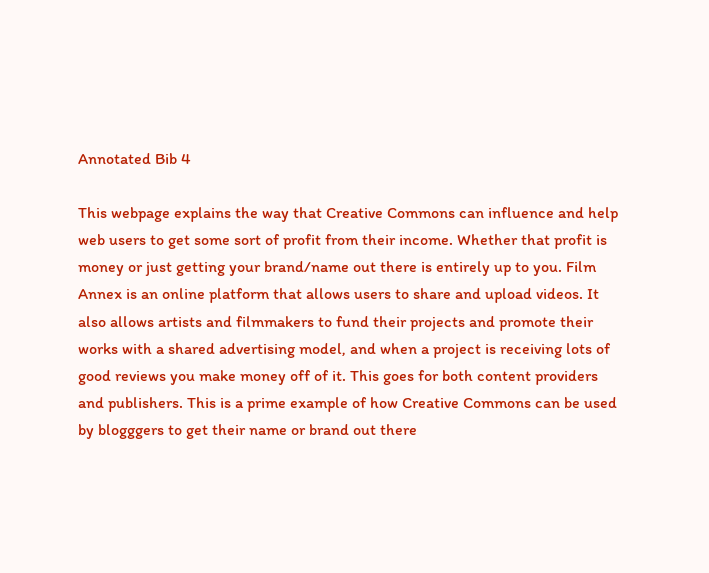Annotated Bib 4

This webpage explains the way that Creative Commons can influence and help web users to get some sort of profit from their income. Whether that profit is money or just getting your brand/name out there is entirely up to you. Film Annex is an online platform that allows users to share and upload videos. It also allows artists and filmmakers to fund their projects and promote their works with a shared advertising model, and when a project is receiving lots of good reviews you make money off of it. This goes for both content providers and publishers. This is a prime example of how Creative Commons can be used by blogggers to get their name or brand out there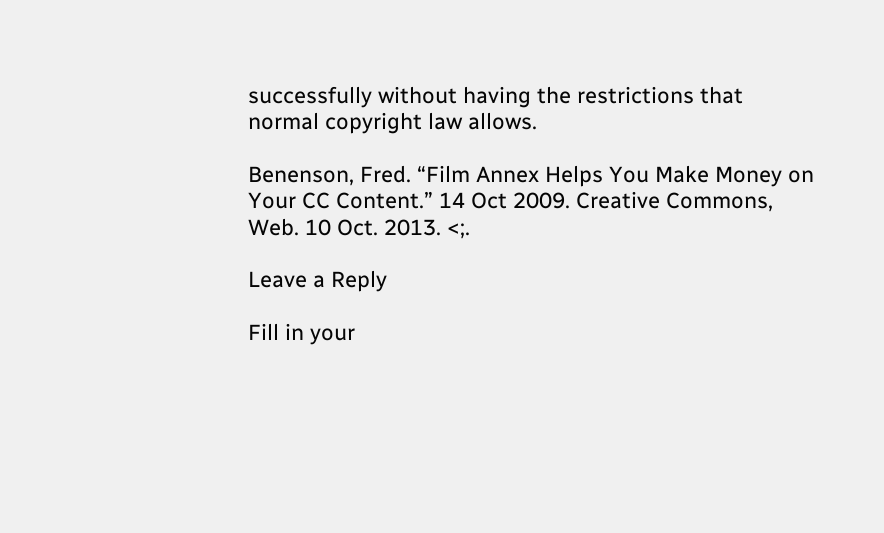successfully without having the restrictions that normal copyright law allows.

Benenson, Fred. “Film Annex Helps You Make Money on Your CC Content.” 14 Oct 2009. Creative Commons, Web. 10 Oct. 2013. <;.

Leave a Reply

Fill in your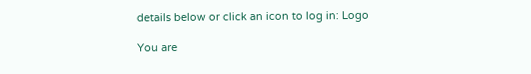details below or click an icon to log in: Logo

You are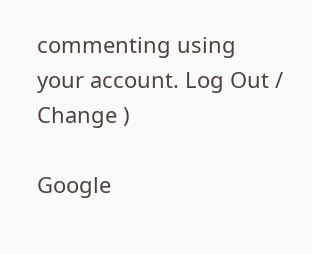commenting using your account. Log Out /  Change )

Google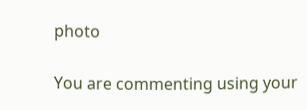photo

You are commenting using your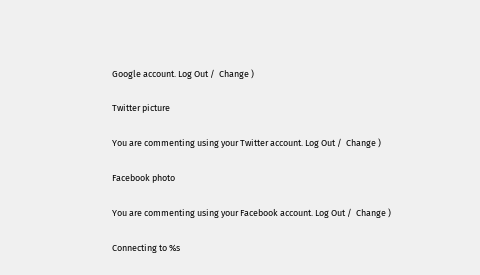Google account. Log Out /  Change )

Twitter picture

You are commenting using your Twitter account. Log Out /  Change )

Facebook photo

You are commenting using your Facebook account. Log Out /  Change )

Connecting to %s